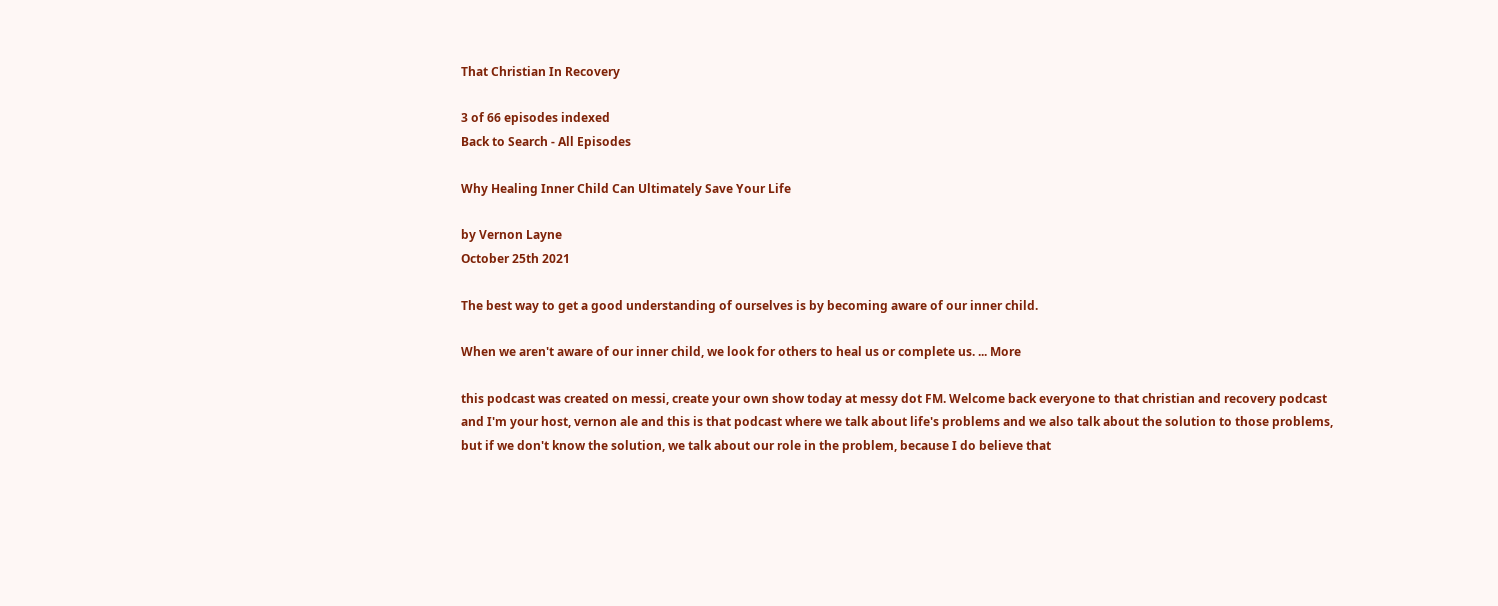That Christian In Recovery

3 of 66 episodes indexed
Back to Search - All Episodes

Why Healing Inner Child Can Ultimately Save Your Life

by Vernon Layne
October 25th 2021

The best way to get a good understanding of ourselves is by becoming aware of our inner child.

When we aren't aware of our inner child, we look for others to heal us or complete us. ... More

this podcast was created on messi, create your own show today at messy dot FM. Welcome back everyone to that christian and recovery podcast and I'm your host, vernon ale and this is that podcast where we talk about life's problems and we also talk about the solution to those problems, but if we don't know the solution, we talk about our role in the problem, because I do believe that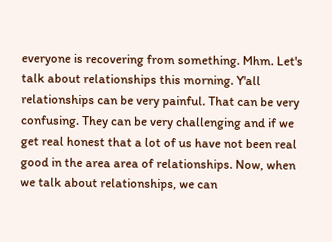everyone is recovering from something. Mhm. Let's talk about relationships this morning. Y'all relationships can be very painful. That can be very confusing. They can be very challenging and if we get real honest that a lot of us have not been real good in the area area of relationships. Now, when we talk about relationships, we can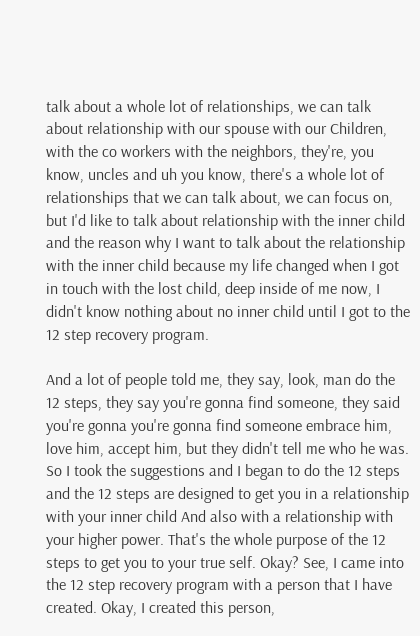talk about a whole lot of relationships, we can talk about relationship with our spouse with our Children, with the co workers with the neighbors, they're, you know, uncles and uh you know, there's a whole lot of relationships that we can talk about, we can focus on, but I'd like to talk about relationship with the inner child and the reason why I want to talk about the relationship with the inner child because my life changed when I got in touch with the lost child, deep inside of me now, I didn't know nothing about no inner child until I got to the 12 step recovery program.

And a lot of people told me, they say, look, man do the 12 steps, they say you're gonna find someone, they said you're gonna you're gonna find someone embrace him, love him, accept him, but they didn't tell me who he was. So I took the suggestions and I began to do the 12 steps and the 12 steps are designed to get you in a relationship with your inner child And also with a relationship with your higher power. That's the whole purpose of the 12 steps to get you to your true self. Okay? See, I came into the 12 step recovery program with a person that I have created. Okay, I created this person,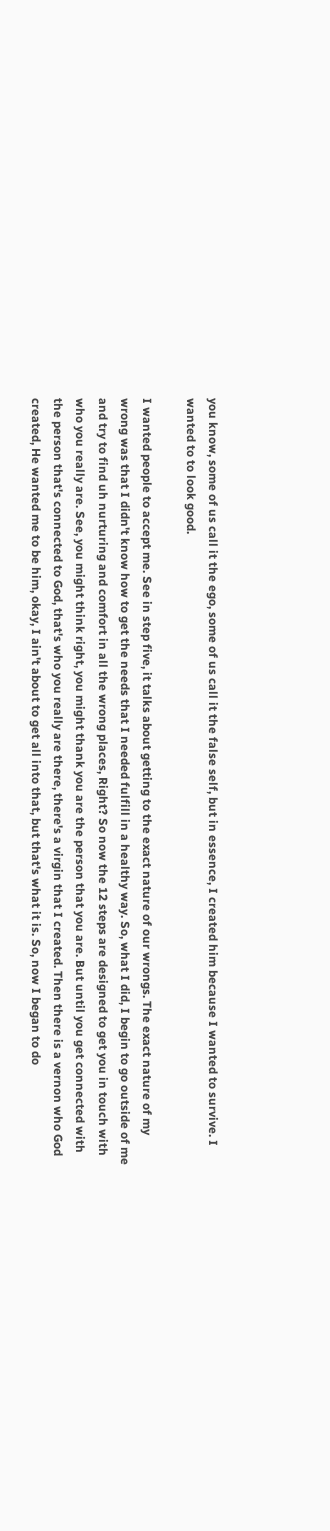you know, some of us call it the ego, some of us call it the false self, but in essence, I created him because I wanted to survive. I wanted to to look good.

I wanted people to accept me. See in step five, it talks about getting to the exact nature of our wrongs. The exact nature of my wrong was that I didn't know how to get the needs that I needed fulfill in a healthy way. So, what I did, I begin to go outside of me and try to find uh nurturing and comfort in all the wrong places, Right? So now the 12 steps are designed to get you in touch with who you really are. See, you might think right, you might thank you are the person that you are. But until you get connected with the person that's connected to God, that's who you really are there, there's a virgin that I created. Then there is a vernon who God created, He wanted me to be him, okay, I ain't about to get all into that, but that's what it is. So, now I began to do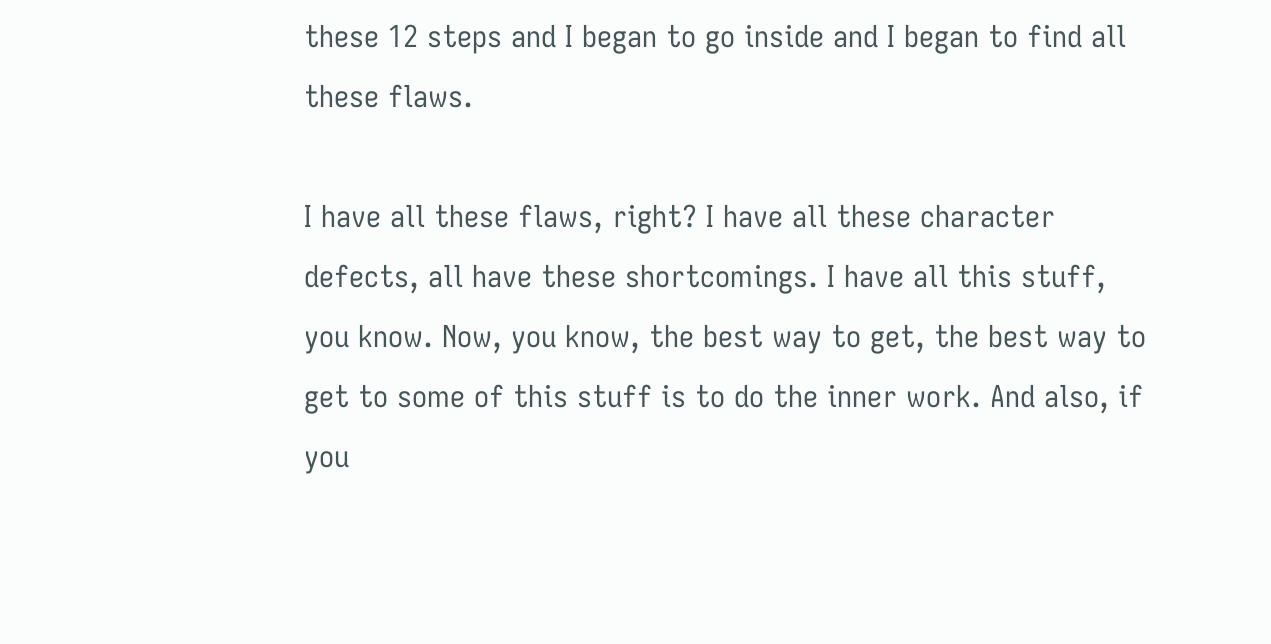these 12 steps and I began to go inside and I began to find all these flaws.

I have all these flaws, right? I have all these character defects, all have these shortcomings. I have all this stuff, you know. Now, you know, the best way to get, the best way to get to some of this stuff is to do the inner work. And also, if you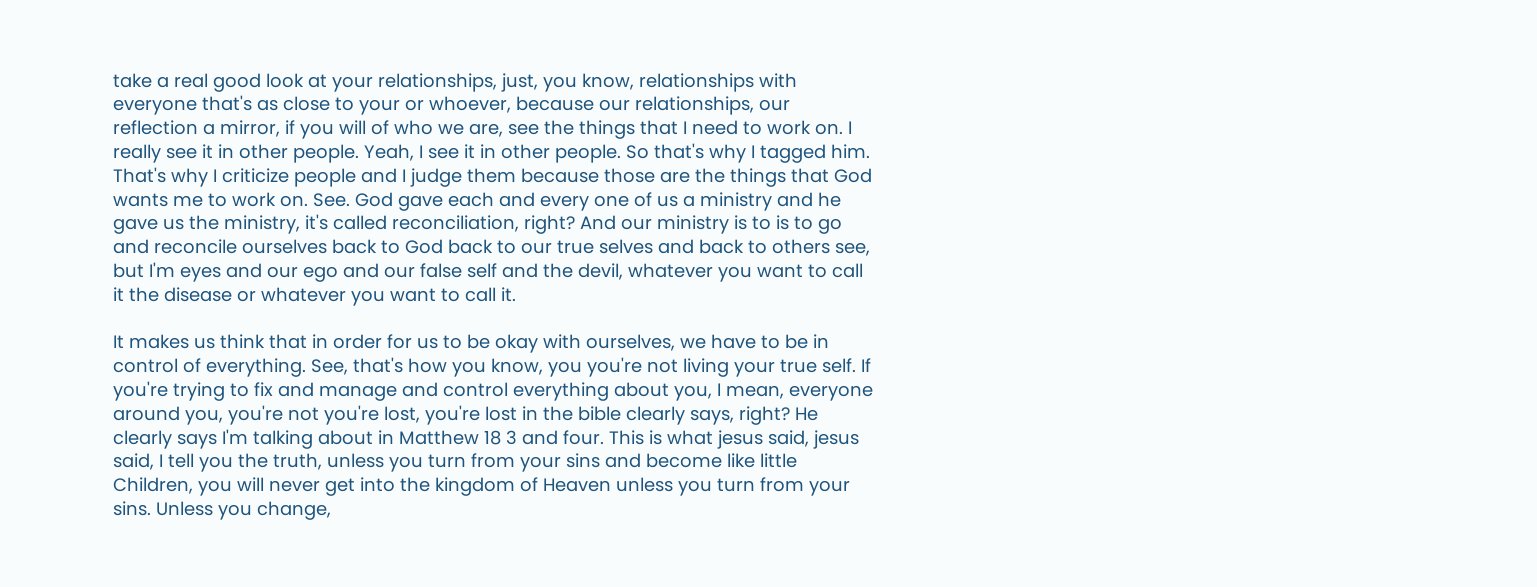take a real good look at your relationships, just, you know, relationships with everyone that's as close to your or whoever, because our relationships, our reflection a mirror, if you will of who we are, see the things that I need to work on. I really see it in other people. Yeah, I see it in other people. So that's why I tagged him. That's why I criticize people and I judge them because those are the things that God wants me to work on. See. God gave each and every one of us a ministry and he gave us the ministry, it's called reconciliation, right? And our ministry is to is to go and reconcile ourselves back to God back to our true selves and back to others see, but I'm eyes and our ego and our false self and the devil, whatever you want to call it the disease or whatever you want to call it.

It makes us think that in order for us to be okay with ourselves, we have to be in control of everything. See, that's how you know, you you're not living your true self. If you're trying to fix and manage and control everything about you, I mean, everyone around you, you're not you're lost, you're lost in the bible clearly says, right? He clearly says I'm talking about in Matthew 18 3 and four. This is what jesus said, jesus said, I tell you the truth, unless you turn from your sins and become like little Children, you will never get into the kingdom of Heaven unless you turn from your sins. Unless you change,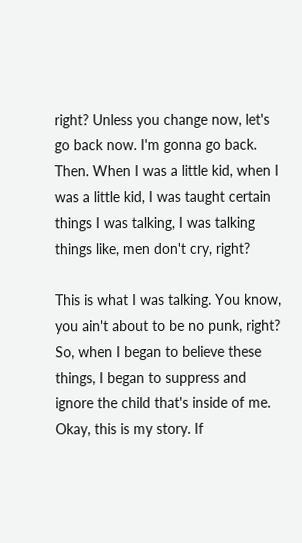right? Unless you change now, let's go back now. I'm gonna go back. Then. When I was a little kid, when I was a little kid, I was taught certain things I was talking, I was talking things like, men don't cry, right?

This is what I was talking. You know, you ain't about to be no punk, right? So, when I began to believe these things, I began to suppress and ignore the child that's inside of me. Okay, this is my story. If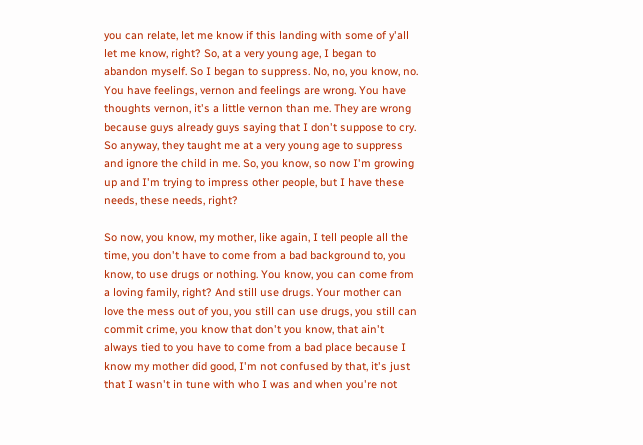you can relate, let me know if this landing with some of y'all let me know, right? So, at a very young age, I began to abandon myself. So I began to suppress. No, no, you know, no. You have feelings, vernon and feelings are wrong. You have thoughts vernon, it's a little vernon than me. They are wrong because guys already guys saying that I don't suppose to cry. So anyway, they taught me at a very young age to suppress and ignore the child in me. So, you know, so now I'm growing up and I'm trying to impress other people, but I have these needs, these needs, right?

So now, you know, my mother, like again, I tell people all the time, you don't have to come from a bad background to, you know, to use drugs or nothing. You know, you can come from a loving family, right? And still use drugs. Your mother can love the mess out of you, you still can use drugs, you still can commit crime, you know that don't you know, that ain't always tied to you have to come from a bad place because I know my mother did good, I'm not confused by that, it's just that I wasn't in tune with who I was and when you're not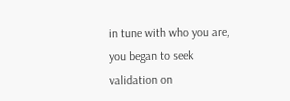in tune with who you are, you began to seek validation on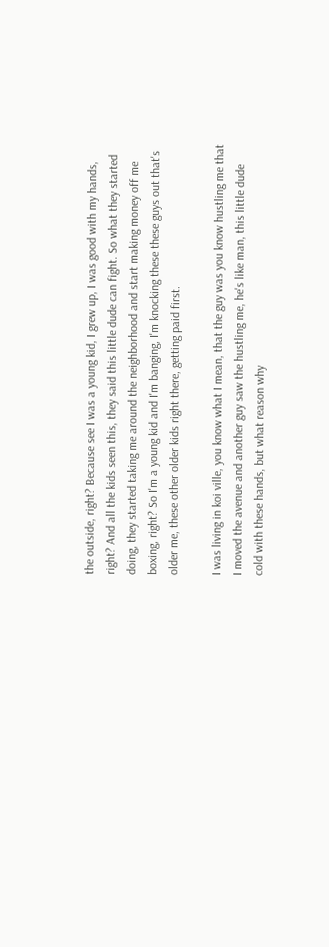the outside, right? Because see I was a young kid, I grew up, I was good with my hands, right? And all the kids seen this, they said this little dude can fight. So what they started doing, they started taking me around the neighborhood and start making money off me boxing, right? So I'm a young kid and I'm banging, I'm knocking these these guys out that's older me, these other older kids right there, getting paid first.

I was living in koi ville, you know what I mean, that the guy was you know hustling me that I moved the avenue and another guy saw the hustling me, he's like man, this little dude cold with these hands, but what reason why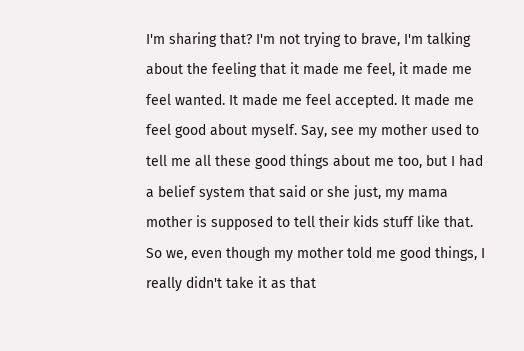I'm sharing that? I'm not trying to brave, I'm talking about the feeling that it made me feel, it made me feel wanted. It made me feel accepted. It made me feel good about myself. Say, see my mother used to tell me all these good things about me too, but I had a belief system that said or she just, my mama mother is supposed to tell their kids stuff like that. So we, even though my mother told me good things, I really didn't take it as that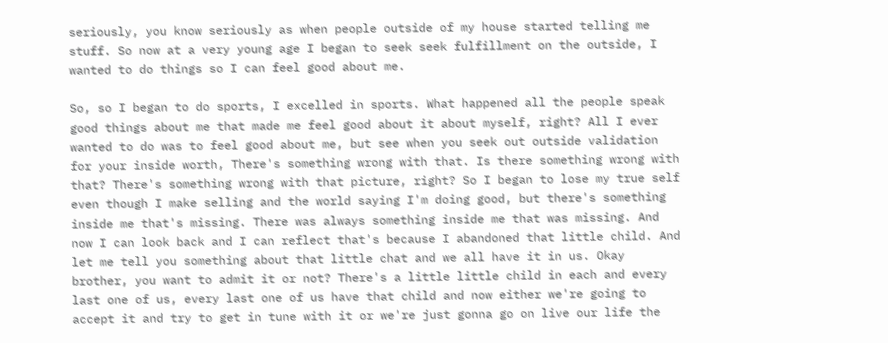seriously, you know seriously as when people outside of my house started telling me stuff. So now at a very young age I began to seek seek fulfillment on the outside, I wanted to do things so I can feel good about me.

So, so I began to do sports, I excelled in sports. What happened all the people speak good things about me that made me feel good about it about myself, right? All I ever wanted to do was to feel good about me, but see when you seek out outside validation for your inside worth, There's something wrong with that. Is there something wrong with that? There's something wrong with that picture, right? So I began to lose my true self even though I make selling and the world saying I'm doing good, but there's something inside me that's missing. There was always something inside me that was missing. And now I can look back and I can reflect that's because I abandoned that little child. And let me tell you something about that little chat and we all have it in us. Okay brother, you want to admit it or not? There's a little little child in each and every last one of us, every last one of us have that child and now either we're going to accept it and try to get in tune with it or we're just gonna go on live our life the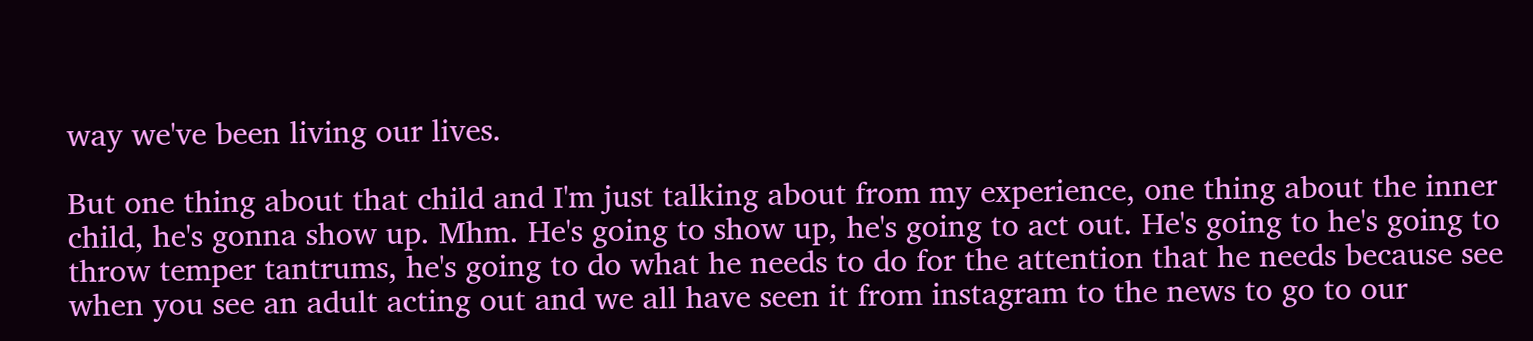way we've been living our lives.

But one thing about that child and I'm just talking about from my experience, one thing about the inner child, he's gonna show up. Mhm. He's going to show up, he's going to act out. He's going to he's going to throw temper tantrums, he's going to do what he needs to do for the attention that he needs because see when you see an adult acting out and we all have seen it from instagram to the news to go to our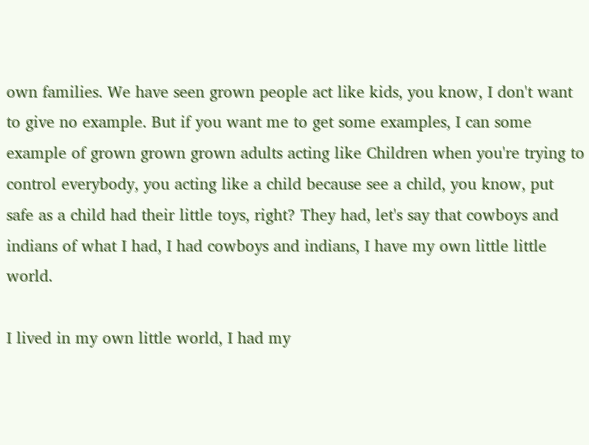own families. We have seen grown people act like kids, you know, I don't want to give no example. But if you want me to get some examples, I can some example of grown grown grown adults acting like Children when you're trying to control everybody, you acting like a child because see a child, you know, put safe as a child had their little toys, right? They had, let's say that cowboys and indians of what I had, I had cowboys and indians, I have my own little little world.

I lived in my own little world, I had my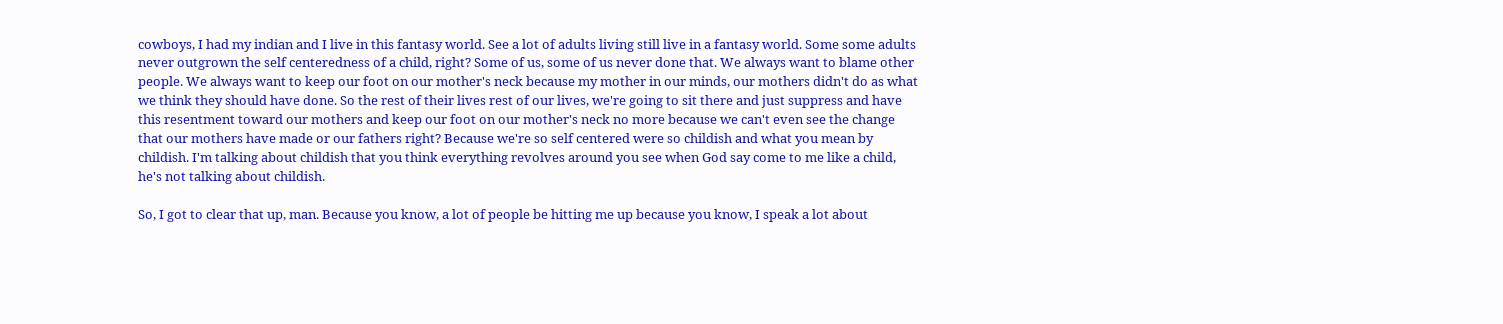cowboys, I had my indian and I live in this fantasy world. See a lot of adults living still live in a fantasy world. Some some adults never outgrown the self centeredness of a child, right? Some of us, some of us never done that. We always want to blame other people. We always want to keep our foot on our mother's neck because my mother in our minds, our mothers didn't do as what we think they should have done. So the rest of their lives rest of our lives, we're going to sit there and just suppress and have this resentment toward our mothers and keep our foot on our mother's neck no more because we can't even see the change that our mothers have made or our fathers right? Because we're so self centered were so childish and what you mean by childish. I'm talking about childish that you think everything revolves around you see when God say come to me like a child, he's not talking about childish.

So, I got to clear that up, man. Because you know, a lot of people be hitting me up because you know, I speak a lot about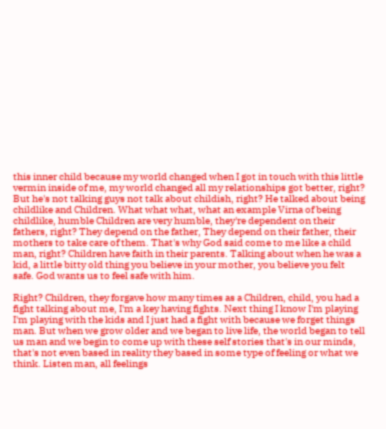this inner child because my world changed when I got in touch with this little vermin inside of me, my world changed all my relationships got better, right? But he's not talking guys not talk about childish, right? He talked about being childlike and Children. What what what, what an example Virna of being childlike, humble Children are very humble, they're dependent on their fathers, right? They depend on the father, They depend on their father, their mothers to take care of them. That's why God said come to me like a child man, right? Children have faith in their parents. Talking about when he was a kid, a little bitty old thing you believe in your mother, you believe you felt safe. God wants us to feel safe with him.

Right? Children, they forgave how many times as a Children, child, you had a fight talking about me, I'm a key having fights. Next thing I know I'm playing I'm playing with the kids and I just had a fight with because we forget things man. But when we grow older and we began to live life, the world began to tell us man and we begin to come up with these self stories that's in our minds, that's not even based in reality they based in some type of feeling or what we think. Listen man, all feelings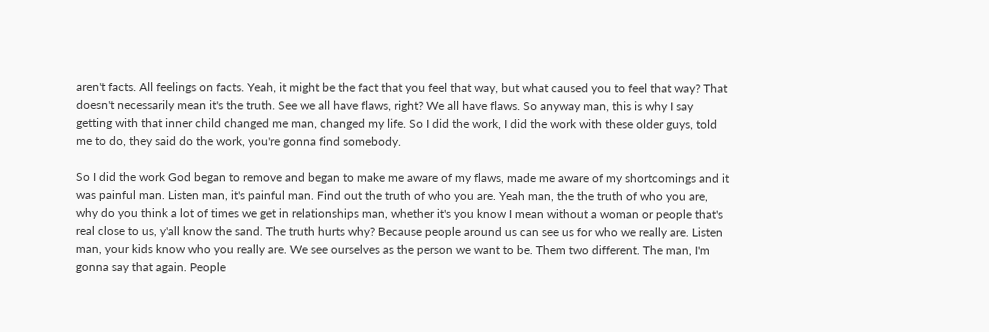aren't facts. All feelings on facts. Yeah, it might be the fact that you feel that way, but what caused you to feel that way? That doesn't necessarily mean it's the truth. See we all have flaws, right? We all have flaws. So anyway man, this is why I say getting with that inner child changed me man, changed my life. So I did the work, I did the work with these older guys, told me to do, they said do the work, you're gonna find somebody.

So I did the work God began to remove and began to make me aware of my flaws, made me aware of my shortcomings and it was painful man. Listen man, it's painful man. Find out the truth of who you are. Yeah man, the the truth of who you are, why do you think a lot of times we get in relationships man, whether it's you know I mean without a woman or people that's real close to us, y'all know the sand. The truth hurts why? Because people around us can see us for who we really are. Listen man, your kids know who you really are. We see ourselves as the person we want to be. Them two different. The man, I'm gonna say that again. People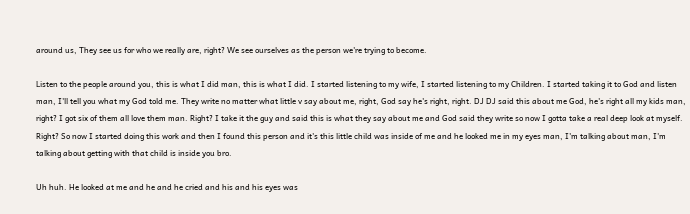around us, They see us for who we really are, right? We see ourselves as the person we're trying to become.

Listen to the people around you, this is what I did man, this is what I did. I started listening to my wife, I started listening to my Children. I started taking it to God and listen man, I'll tell you what my God told me. They write no matter what little v say about me, right, God say he's right, right. DJ DJ said this about me God, he's right all my kids man, right? I got six of them all love them man. Right? I take it the guy and said this is what they say about me and God said they write so now I gotta take a real deep look at myself. Right? So now I started doing this work and then I found this person and it's this little child was inside of me and he looked me in my eyes man, I'm talking about man, I'm talking about getting with that child is inside you bro.

Uh huh. He looked at me and he and he cried and his and his eyes was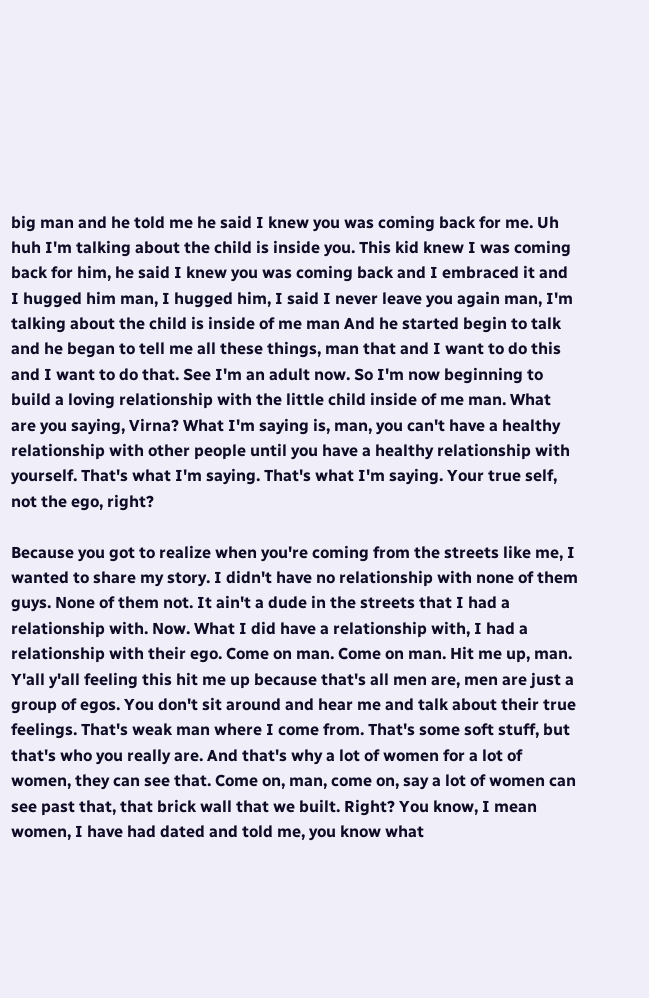big man and he told me he said I knew you was coming back for me. Uh huh I'm talking about the child is inside you. This kid knew I was coming back for him, he said I knew you was coming back and I embraced it and I hugged him man, I hugged him, I said I never leave you again man, I'm talking about the child is inside of me man And he started begin to talk and he began to tell me all these things, man that and I want to do this and I want to do that. See I'm an adult now. So I'm now beginning to build a loving relationship with the little child inside of me man. What are you saying, Virna? What I'm saying is, man, you can't have a healthy relationship with other people until you have a healthy relationship with yourself. That's what I'm saying. That's what I'm saying. Your true self, not the ego, right?

Because you got to realize when you're coming from the streets like me, I wanted to share my story. I didn't have no relationship with none of them guys. None of them not. It ain't a dude in the streets that I had a relationship with. Now. What I did have a relationship with, I had a relationship with their ego. Come on man. Come on man. Hit me up, man. Y'all y'all feeling this hit me up because that's all men are, men are just a group of egos. You don't sit around and hear me and talk about their true feelings. That's weak man where I come from. That's some soft stuff, but that's who you really are. And that's why a lot of women for a lot of women, they can see that. Come on, man, come on, say a lot of women can see past that, that brick wall that we built. Right? You know, I mean women, I have had dated and told me, you know what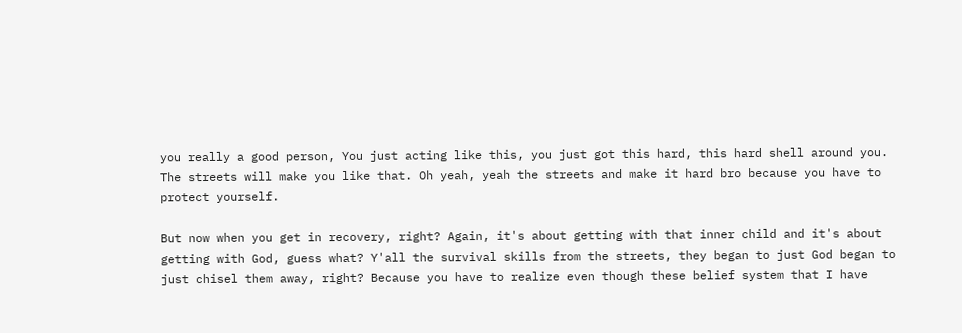you really a good person, You just acting like this, you just got this hard, this hard shell around you. The streets will make you like that. Oh yeah, yeah the streets and make it hard bro because you have to protect yourself.

But now when you get in recovery, right? Again, it's about getting with that inner child and it's about getting with God, guess what? Y'all the survival skills from the streets, they began to just God began to just chisel them away, right? Because you have to realize even though these belief system that I have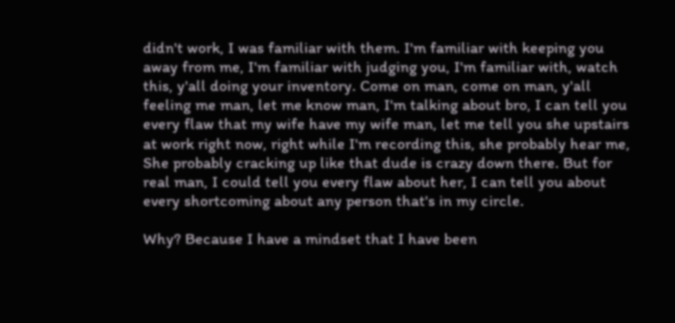didn't work, I was familiar with them. I'm familiar with keeping you away from me, I'm familiar with judging you, I'm familiar with, watch this, y'all doing your inventory. Come on man, come on man, y'all feeling me man, let me know man, I'm talking about bro, I can tell you every flaw that my wife have my wife man, let me tell you she upstairs at work right now, right while I'm recording this, she probably hear me, She probably cracking up like that dude is crazy down there. But for real man, I could tell you every flaw about her, I can tell you about every shortcoming about any person that's in my circle.

Why? Because I have a mindset that I have been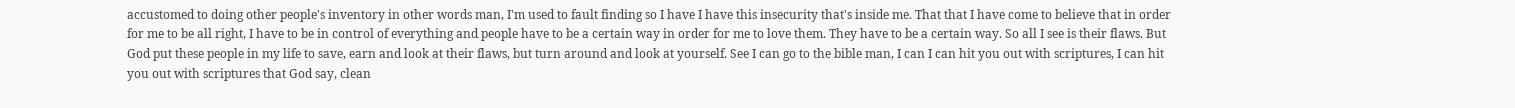accustomed to doing other people's inventory in other words man, I'm used to fault finding so I have I have this insecurity that's inside me. That that I have come to believe that in order for me to be all right, I have to be in control of everything and people have to be a certain way in order for me to love them. They have to be a certain way. So all I see is their flaws. But God put these people in my life to save, earn and look at their flaws, but turn around and look at yourself. See I can go to the bible man, I can I can hit you out with scriptures, I can hit you out with scriptures that God say, clean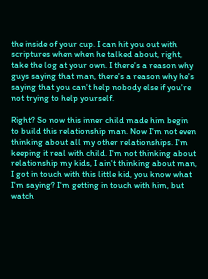the inside of your cup. I can hit you out with scriptures when when he talked about, right, take the log at your own. I there's a reason why guys saying that man, there's a reason why he's saying that you can't help nobody else if you're not trying to help yourself.

Right? So now this inner child made him begin to build this relationship man. Now I'm not even thinking about all my other relationships. I'm keeping it real with child. I'm not thinking about relationship my kids, I ain't thinking about man, I got in touch with this little kid, you know what I'm saying? I'm getting in touch with him, but watch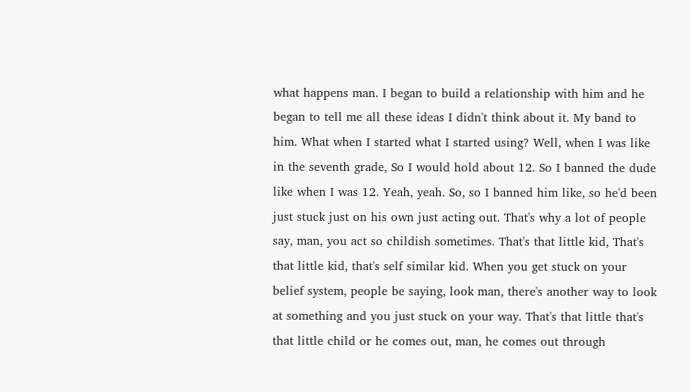what happens man. I began to build a relationship with him and he began to tell me all these ideas I didn't think about it. My band to him. What when I started what I started using? Well, when I was like in the seventh grade, So I would hold about 12. So I banned the dude like when I was 12. Yeah, yeah. So, so I banned him like, so he'd been just stuck just on his own just acting out. That's why a lot of people say, man, you act so childish sometimes. That's that little kid, That's that little kid, that's self similar kid. When you get stuck on your belief system, people be saying, look man, there's another way to look at something and you just stuck on your way. That's that little that's that little child or he comes out, man, he comes out through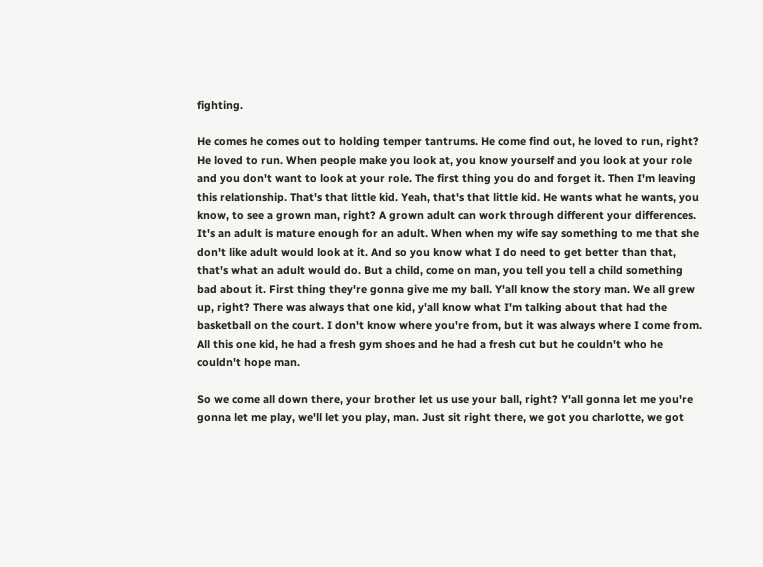fighting.

He comes he comes out to holding temper tantrums. He come find out, he loved to run, right? He loved to run. When people make you look at, you know yourself and you look at your role and you don't want to look at your role. The first thing you do and forget it. Then I'm leaving this relationship. That's that little kid. Yeah, that's that little kid. He wants what he wants, you know, to see a grown man, right? A grown adult can work through different your differences. It's an adult is mature enough for an adult. When when my wife say something to me that she don't like adult would look at it. And so you know what I do need to get better than that, that's what an adult would do. But a child, come on man, you tell you tell a child something bad about it. First thing they're gonna give me my ball. Y'all know the story man. We all grew up, right? There was always that one kid, y'all know what I'm talking about that had the basketball on the court. I don't know where you're from, but it was always where I come from. All this one kid, he had a fresh gym shoes and he had a fresh cut but he couldn't who he couldn't hope man.

So we come all down there, your brother let us use your ball, right? Y'all gonna let me you're gonna let me play, we'll let you play, man. Just sit right there, we got you charlotte, we got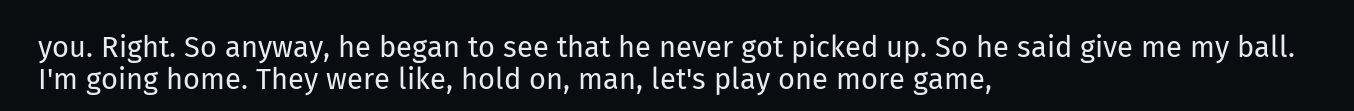you. Right. So anyway, he began to see that he never got picked up. So he said give me my ball. I'm going home. They were like, hold on, man, let's play one more game,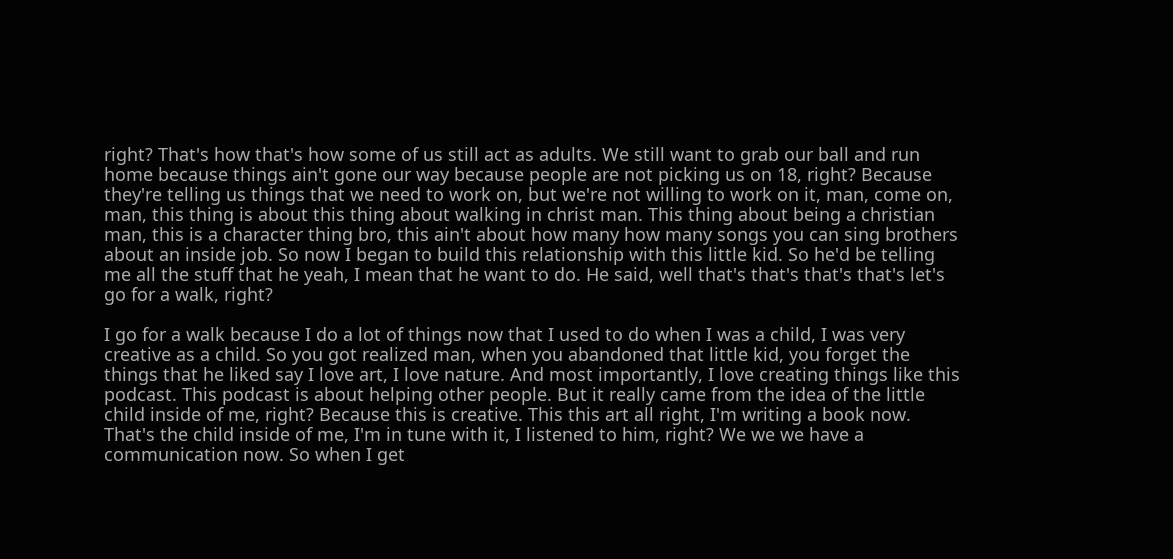right? That's how that's how some of us still act as adults. We still want to grab our ball and run home because things ain't gone our way because people are not picking us on 18, right? Because they're telling us things that we need to work on, but we're not willing to work on it, man, come on, man, this thing is about this thing about walking in christ man. This thing about being a christian man, this is a character thing bro, this ain't about how many how many songs you can sing brothers about an inside job. So now I began to build this relationship with this little kid. So he'd be telling me all the stuff that he yeah, I mean that he want to do. He said, well that's that's that's that's let's go for a walk, right?

I go for a walk because I do a lot of things now that I used to do when I was a child, I was very creative as a child. So you got realized man, when you abandoned that little kid, you forget the things that he liked say I love art, I love nature. And most importantly, I love creating things like this podcast. This podcast is about helping other people. But it really came from the idea of the little child inside of me, right? Because this is creative. This this art all right, I'm writing a book now. That's the child inside of me, I'm in tune with it, I listened to him, right? We we we have a communication now. So when I get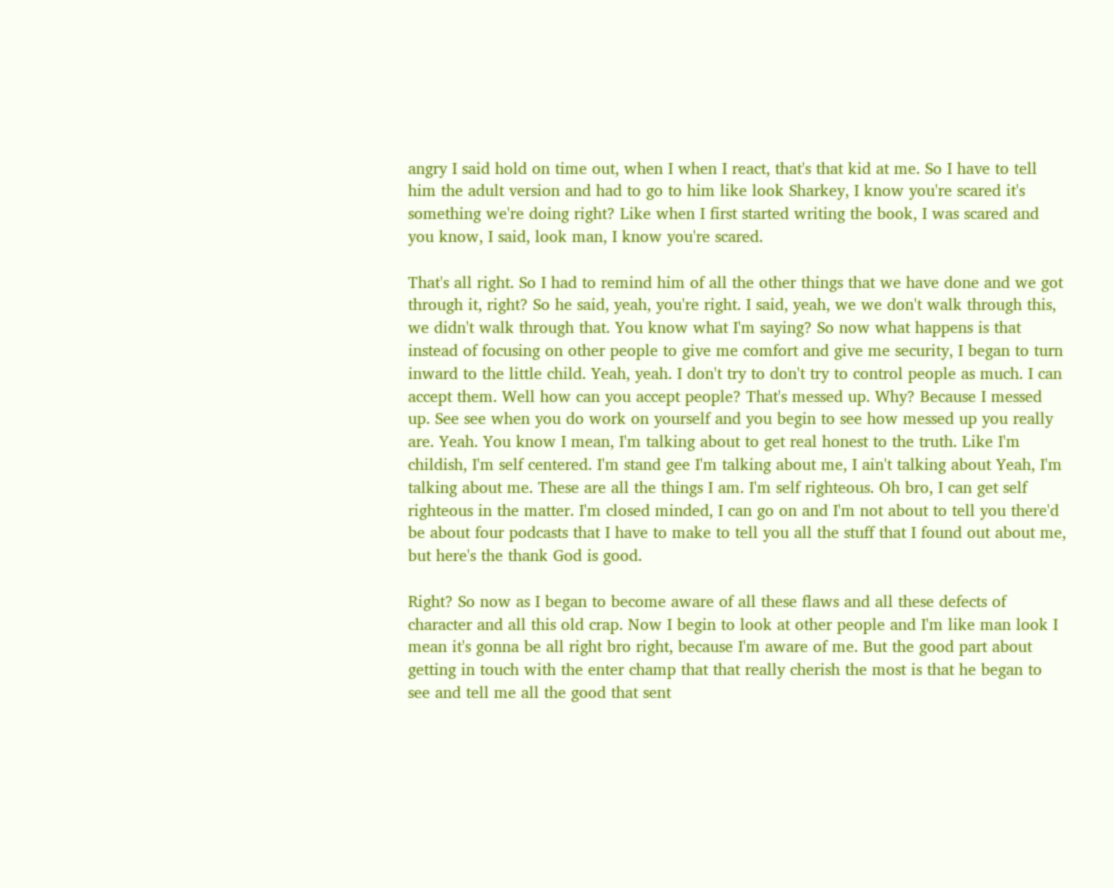angry I said hold on time out, when I when I react, that's that kid at me. So I have to tell him the adult version and had to go to him like look Sharkey, I know you're scared it's something we're doing right? Like when I first started writing the book, I was scared and you know, I said, look man, I know you're scared.

That's all right. So I had to remind him of all the other things that we have done and we got through it, right? So he said, yeah, you're right. I said, yeah, we we don't walk through this, we didn't walk through that. You know what I'm saying? So now what happens is that instead of focusing on other people to give me comfort and give me security, I began to turn inward to the little child. Yeah, yeah. I don't try to don't try to control people as much. I can accept them. Well how can you accept people? That's messed up. Why? Because I messed up. See see when you do work on yourself and you begin to see how messed up you really are. Yeah. You know I mean, I'm talking about to get real honest to the truth. Like I'm childish, I'm self centered. I'm stand gee I'm talking about me, I ain't talking about Yeah, I'm talking about me. These are all the things I am. I'm self righteous. Oh bro, I can get self righteous in the matter. I'm closed minded, I can go on and I'm not about to tell you there'd be about four podcasts that I have to make to tell you all the stuff that I found out about me, but here's the thank God is good.

Right? So now as I began to become aware of all these flaws and all these defects of character and all this old crap. Now I begin to look at other people and I'm like man look I mean it's gonna be all right bro right, because I'm aware of me. But the good part about getting in touch with the enter champ that that really cherish the most is that he began to see and tell me all the good that sent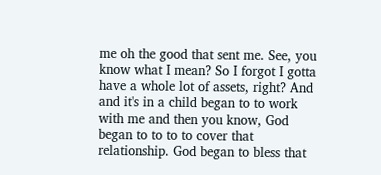me oh the good that sent me. See, you know what I mean? So I forgot I gotta have a whole lot of assets, right? And and it's in a child began to to work with me and then you know, God began to to to to cover that relationship. God began to bless that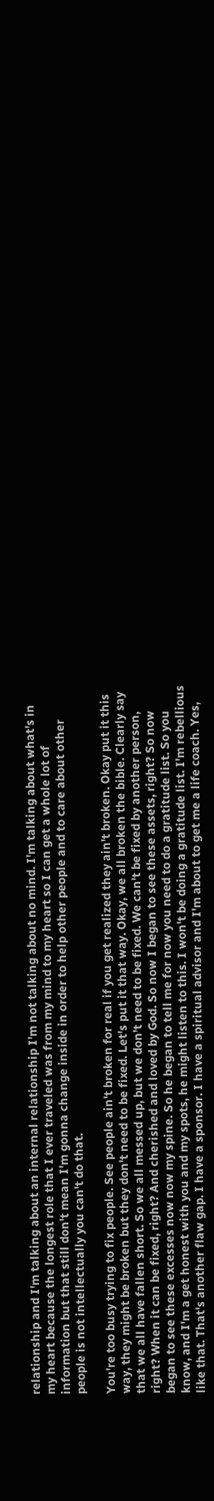relationship and I'm talking about an internal relationship I'm not talking about no mind. I'm talking about what's in my heart because the longest role that I ever traveled was from my mind to my heart so I can get a whole lot of information but that still don't mean I'm gonna change inside in order to help other people and to care about other people is not intellectually you can't do that.

You're too busy trying to fix people. See people ain't broken for real if you get realized they ain't broken. Okay put it this way, they might be broken but they don't need to be fixed. Let's put it that way. Okay, we all broken the bible. Clearly say that we all have fallen short. So we all messed up, but we don't need to be fixed. We can't be fixed by another person, right? When it can be fixed, right? And cherished and loved by God. So now I began to see these assets, right? So now began to see these excesses now now my spine. So he began to tell me for now you need to do a gratitude list. So you know, and I'm a get honest with you and my spots, he might listen to this. I won't be doing a gratitude list. I'm rebellious like that. That's another flaw gap. I have a sponsor. I have a spiritual advisor and I'm about to get me a life coach. Yes,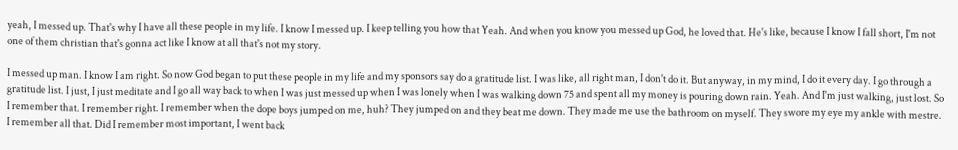yeah, I messed up. That's why I have all these people in my life. I know I messed up. I keep telling you how that Yeah. And when you know you messed up God, he loved that. He's like, because I know I fall short, I'm not one of them christian that's gonna act like I know at all that's not my story.

I messed up man. I know I am right. So now God began to put these people in my life and my sponsors say do a gratitude list. I was like, all right man, I don't do it. But anyway, in my mind, I do it every day. I go through a gratitude list. I just, I just meditate and I go all way back to when I was just messed up when I was lonely when I was walking down 75 and spent all my money is pouring down rain. Yeah. And I'm just walking, just lost. So I remember that. I remember right. I remember when the dope boys jumped on me, huh? They jumped on and they beat me down. They made me use the bathroom on myself. They swore my eye my ankle with mestre. I remember all that. Did I remember most important, I went back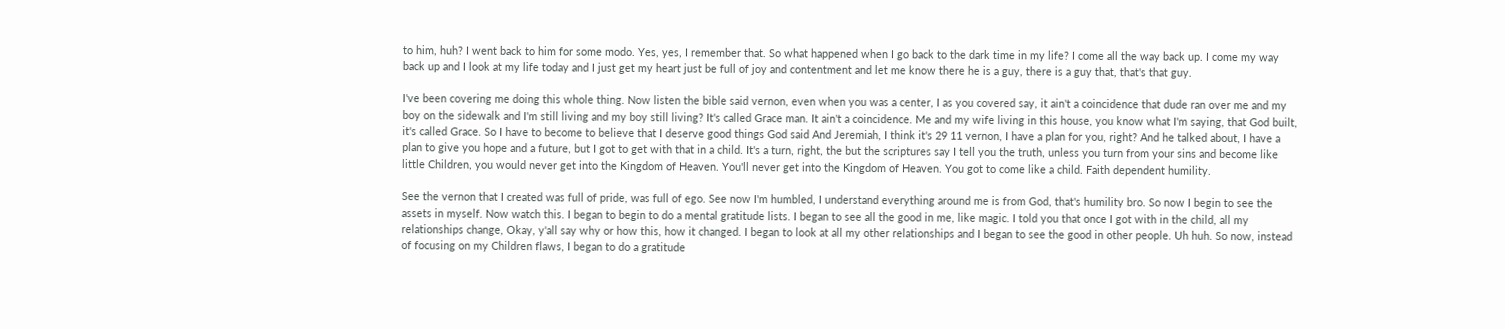to him, huh? I went back to him for some modo. Yes, yes, I remember that. So what happened when I go back to the dark time in my life? I come all the way back up. I come my way back up and I look at my life today and I just get my heart just be full of joy and contentment and let me know there he is a guy, there is a guy that, that's that guy.

I've been covering me doing this whole thing. Now listen the bible said vernon, even when you was a center, I as you covered say, it ain't a coincidence that dude ran over me and my boy on the sidewalk and I'm still living and my boy still living? It's called Grace man. It ain't a coincidence. Me and my wife living in this house, you know what I'm saying, that God built, it's called Grace. So I have to become to believe that I deserve good things God said And Jeremiah, I think it's 29 11 vernon, I have a plan for you, right? And he talked about, I have a plan to give you hope and a future, but I got to get with that in a child. It's a turn, right, the but the scriptures say I tell you the truth, unless you turn from your sins and become like little Children, you would never get into the Kingdom of Heaven. You'll never get into the Kingdom of Heaven. You got to come like a child. Faith dependent humility.

See the vernon that I created was full of pride, was full of ego. See now I'm humbled, I understand everything around me is from God, that's humility bro. So now I begin to see the assets in myself. Now watch this. I began to begin to do a mental gratitude lists. I began to see all the good in me, like magic. I told you that once I got with in the child, all my relationships change, Okay, y'all say why or how this, how it changed. I began to look at all my other relationships and I began to see the good in other people. Uh huh. So now, instead of focusing on my Children flaws, I began to do a gratitude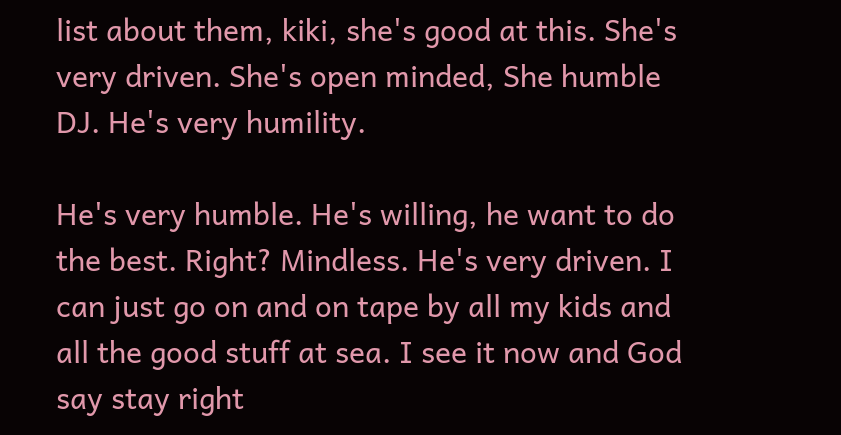list about them, kiki, she's good at this. She's very driven. She's open minded, She humble DJ. He's very humility.

He's very humble. He's willing, he want to do the best. Right? Mindless. He's very driven. I can just go on and on tape by all my kids and all the good stuff at sea. I see it now and God say stay right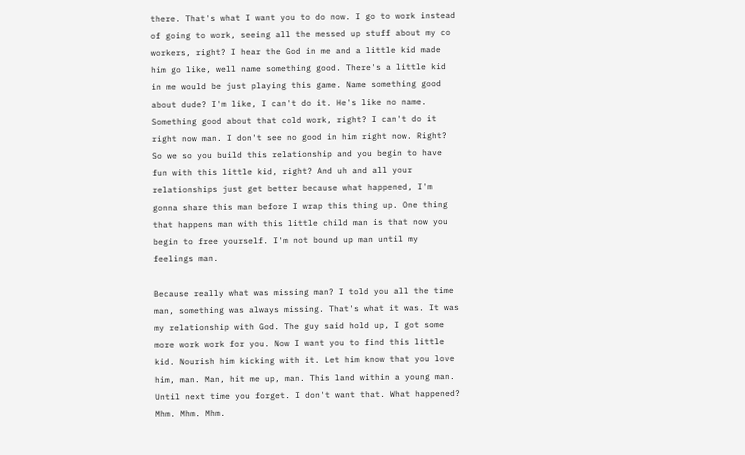there. That's what I want you to do now. I go to work instead of going to work, seeing all the messed up stuff about my co workers, right? I hear the God in me and a little kid made him go like, well name something good. There's a little kid in me would be just playing this game. Name something good about dude? I'm like, I can't do it. He's like no name. Something good about that cold work, right? I can't do it right now man. I don't see no good in him right now. Right? So we so you build this relationship and you begin to have fun with this little kid, right? And uh and all your relationships just get better because what happened, I'm gonna share this man before I wrap this thing up. One thing that happens man with this little child man is that now you begin to free yourself. I'm not bound up man until my feelings man.

Because really what was missing man? I told you all the time man, something was always missing. That's what it was. It was my relationship with God. The guy said hold up, I got some more work work for you. Now I want you to find this little kid. Nourish him kicking with it. Let him know that you love him, man. Man, hit me up, man. This land within a young man. Until next time you forget. I don't want that. What happened? Mhm. Mhm. Mhm.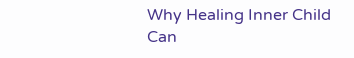Why Healing Inner Child Can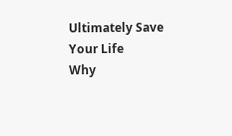Ultimately Save Your Life
Why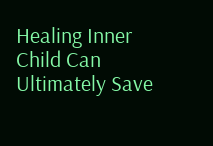Healing Inner Child Can Ultimately Save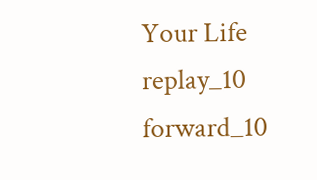Your Life
replay_10 forward_10